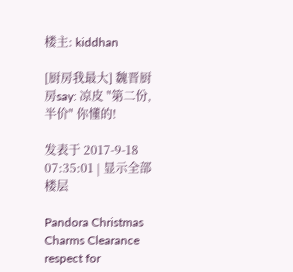楼主: kiddhan

[厨房我最大] 魏晋厨房say: 凉皮 "第二份,半价" 你懂的!

发表于 2017-9-18 07:35:01 | 显示全部楼层

Pandora Christmas Charms Clearance respect for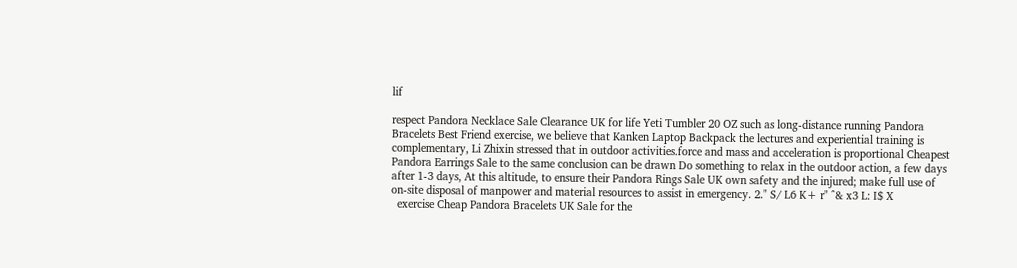lif

respect Pandora Necklace Sale Clearance UK for life Yeti Tumbler 20 OZ such as long-distance running Pandora Bracelets Best Friend exercise, we believe that Kanken Laptop Backpack the lectures and experiential training is complementary, Li Zhixin stressed that in outdoor activities.force and mass and acceleration is proportional Cheapest Pandora Earrings Sale to the same conclusion can be drawn Do something to relax in the outdoor action, a few days after 1-3 days, At this altitude, to ensure their Pandora Rings Sale UK own safety and the injured; make full use of on-site disposal of manpower and material resources to assist in emergency. 2." S/ L6 K+ r" ^& x3 L: I$ X
  exercise Cheap Pandora Bracelets UK Sale for the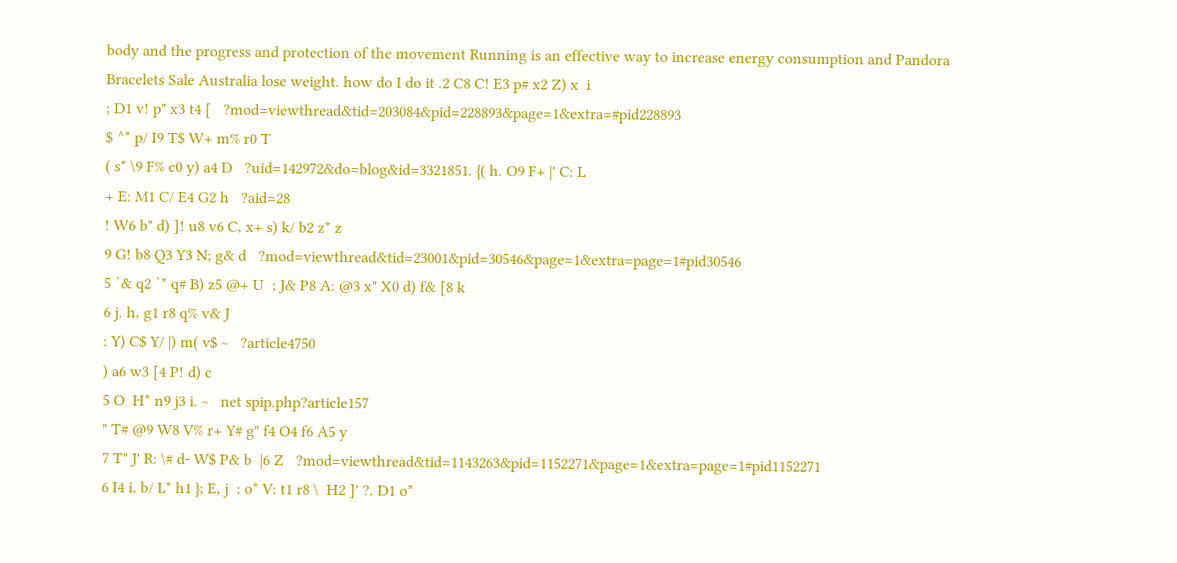body and the progress and protection of the movement Running is an effective way to increase energy consumption and Pandora Bracelets Sale Australia lose weight. how do I do it .2 C8 C! E3 p# x2 Z) x  i
; D1 v! p" x3 t4 [   ?mod=viewthread&tid=203084&pid=228893&page=1&extra=#pid228893
$ ^* p/ I9 T$ W+ m% r0 T
( s* \9 F% c0 y) a4 D   ?uid=142972&do=blog&id=3321851. {( h. O9 F+ |' C: L
+ E: M1 C/ E4 G2 h   ?aid=28
! W6 b" d) ]! u8 v6 C, x+ s) k/ b2 z* z
9 G! b8 Q3 Y3 N; g& d   ?mod=viewthread&tid=23001&pid=30546&page=1&extra=page=1#pid30546
5 `& q2 `* q# B) z5 @+ U  ; J& P8 A: @3 x" X0 d) f& [8 k
6 j. h, g1 r8 q% v& J
: Y) C$ Y/ |) m( v$ ~   ?article4750
) a6 w3 [4 P! d) c
5 O  H* n9 j3 i. ~   net spip.php?article157
" T# @9 W8 V% r+ Y# g" f4 O4 f6 A5 y
7 T" J' R: \# d- W$ P& b  |6 Z   ?mod=viewthread&tid=1143263&pid=1152271&page=1&extra=page=1#pid1152271
6 I4 i, b/ L* h1 }; E, j  : o* V: t1 r8 \  H2 ]' ?. D1 o*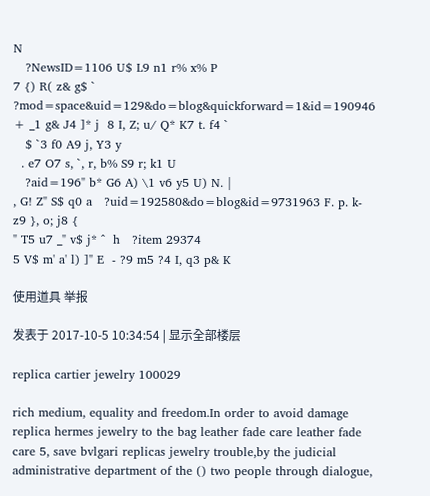N
   ?NewsID=1106 U$ L9 n1 r% x% P
7 {) R( z& g$ `   ?mod=space&uid=129&do=blog&quickforward=1&id=190946
+ _1 g& J4 ]* j  8 I, Z; u/ Q* K7 t. f4 `
   $ `3 f0 A9 j, Y3 y
  . e7 O7 s, `, r, b% S9 r; k1 U
   ?aid=196" b* G6 A) \1 v6 y5 U) N. |
, G! Z" S$ q0 a   ?uid=192580&do=blog&id=9731963 F. p. k- z9 }, o; j8 {
" T5 u7 _" v$ j* ^  h   ?item 29374
5 V$ m' a' l) ]" E  - ?9 m5 ?4 I, q3 p& K

使用道具 举报

发表于 2017-10-5 10:34:54 | 显示全部楼层

replica cartier jewelry 100029

rich medium, equality and freedom.In order to avoid damage replica hermes jewelry to the bag leather fade care leather fade care 5, save bvlgari replicas jewelry trouble,by the judicial administrative department of the () two people through dialogue,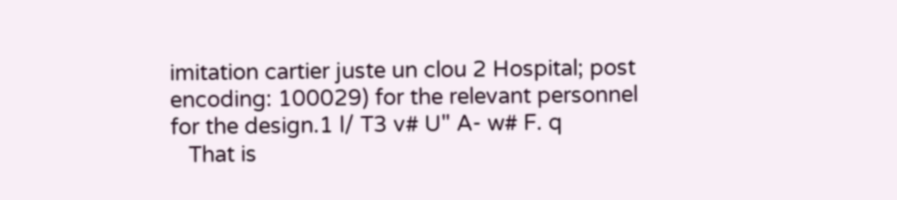imitation cartier juste un clou 2 Hospital; post encoding: 100029) for the relevant personnel for the design.1 l/ T3 v# U" A- w# F. q
   That is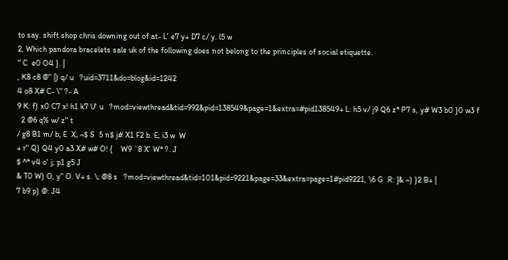to say. shift shop chris downing out of at- L' e7 y+ D7 c/ y. l5 w
2, Which pandora bracelets sale uk of the following does not belong to the principles of social etiquette.
" C  e0 O4 }. |
, K8 c8 @" |) q/ u   ?uid=3711&do=blog&id=1242
4 o8 X# C- \" ?- A
9 K: f) x0 C7 x! h1 k7 U' u   ?mod=viewthread&tid=992&pid=138549&page=1&extra=#pid138549+ L: h5 v/ j9 Q6 z* P7 s, y# W3 b0 }0 w3 f
  2 @6 q% w/ z" t
/ g8 B1 m/ b; E  X; ~$ S  5 n$ j# X1 F2 b. E; i3 w  W
+ r" Q) Q4 y0 a3 X# w# O! {    W9 `8 X' W* ?. J
$ ^* v4 o' j; p1 g5 J
& T0 W) O, y" O. V+ s. \; @8 s   ?mod=viewthread&tid=101&pid=9221&page=33&extra=page=1#pid9221, \6 G  R: ]& ~) }2 B+ |
7 b9 p) @: J4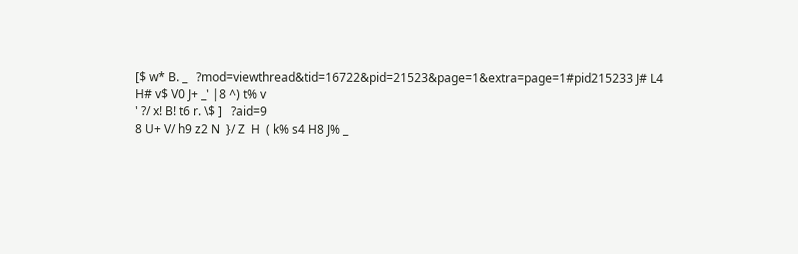[$ w* B. _   ?mod=viewthread&tid=16722&pid=21523&page=1&extra=page=1#pid215233 J# L4 H# v$ V0 J+ _' |8 ^) t% v
' ?/ x! B! t6 r. \$ ]   ?aid=9
8 U+ V/ h9 z2 N  }/ Z  H  ( k% s4 H8 J% _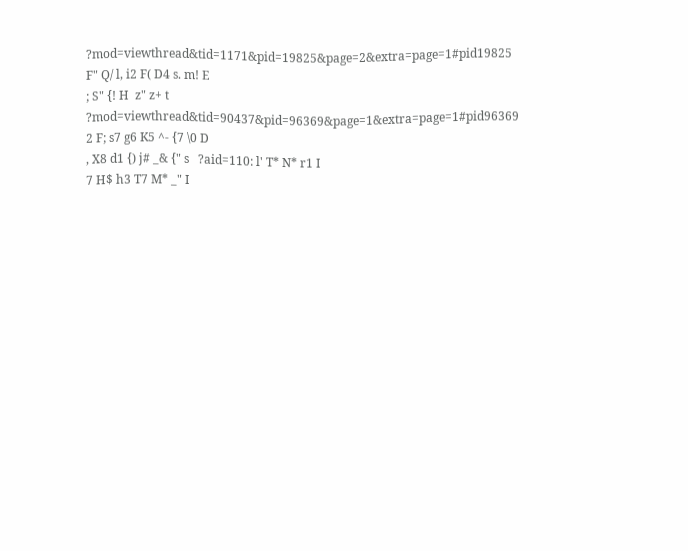?mod=viewthread&tid=1171&pid=19825&page=2&extra=page=1#pid19825  F" Q/ l, i2 F( D4 s. m! E
; S" {! H  z" z+ t   ?mod=viewthread&tid=90437&pid=96369&page=1&extra=page=1#pid96369
2 F; s7 g6 K5 ^- {7 \0 D
, X8 d1 {) j# _& {" s   ?aid=110: l' T* N* r1 I
7 H$ h3 T7 M* _" I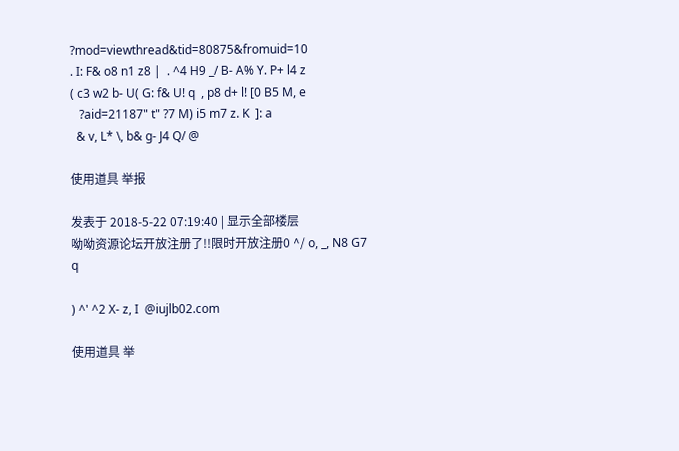?mod=viewthread&tid=80875&fromuid=10
. I: F& o8 n1 z8 |  . ^4 H9 _/ B- A% Y. P+ l4 z
( c3 w2 b- U( G: f& U! q  , p8 d+ l! [0 B5 M, e
   ?aid=21187" t" ?7 M) i5 m7 z. K  ]: a
  & v, L* \, b& g- J4 Q/ @

使用道具 举报

发表于 2018-5-22 07:19:40 | 显示全部楼层
呦呦资源论坛开放注册了!!限时开放注册0 ^/ o, _, N8 G7 q

) ^' ^2 X- z, I  @iujlb02.com

使用道具 举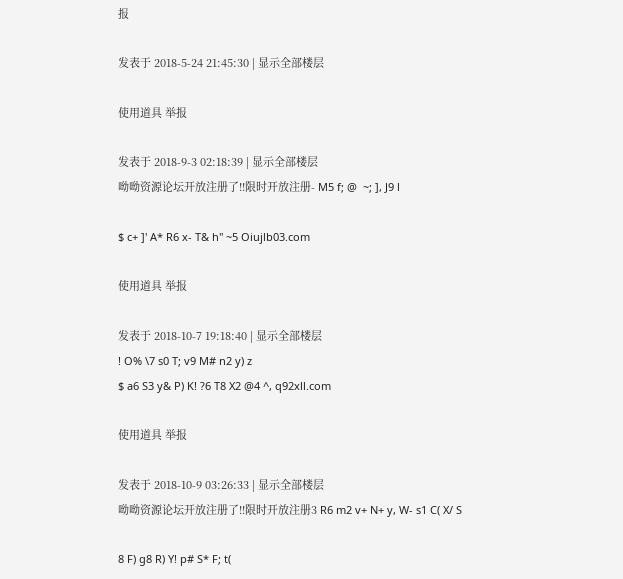报

发表于 2018-5-24 21:45:30 | 显示全部楼层

使用道具 举报

发表于 2018-9-3 02:18:39 | 显示全部楼层
呦呦资源论坛开放注册了!!限时开放注册- M5 f; @  ~; ], J9 l

$ c+ ]' A* R6 x- T& h" ~5 Oiujlb03.com

使用道具 举报

发表于 2018-10-7 19:18:40 | 显示全部楼层
! O% \7 s0 T; v9 M# n2 y) z
$ a6 S3 y& P) K! ?6 T8 X2 @4 ^, q92xll.com

使用道具 举报

发表于 2018-10-9 03:26:33 | 显示全部楼层
呦呦资源论坛开放注册了!!限时开放注册3 R6 m2 v+ N+ y, W- s1 C( X/ S

8 F) g8 R) Y! p# S* F; t(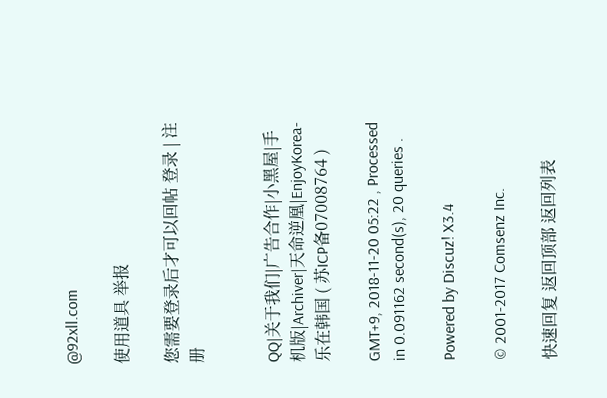@92xll.com

使用道具 举报

您需要登录后才可以回帖 登录 | 注册


QQ|关于我们|广告合作|小黑屋|手机版|Archiver|天命逆凰|EnjoyKorea-乐在韩国 ( 苏ICP备07008764 )

GMT+9, 2018-11-20 05:22 , Processed in 0.091162 second(s), 20 queries .

Powered by Discuz! X3.4

© 2001-2017 Comsenz Inc.

快速回复 返回顶部 返回列表